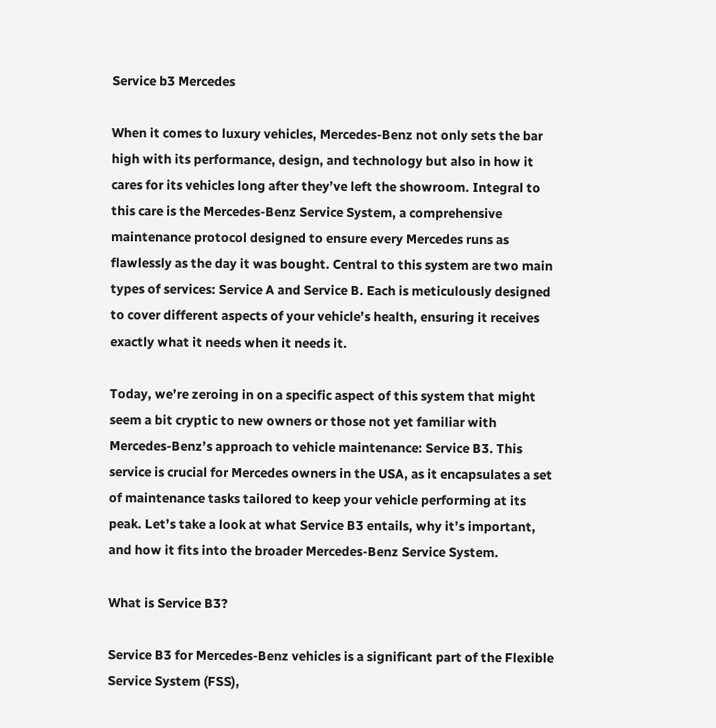Service b3 Mercedes

When it comes to luxury vehicles, Mercedes-Benz not only sets the bar high with its performance, design, and technology but also in how it cares for its vehicles long after they’ve left the showroom. Integral to this care is the Mercedes-Benz Service System, a comprehensive maintenance protocol designed to ensure every Mercedes runs as flawlessly as the day it was bought. Central to this system are two main types of services: Service A and Service B. Each is meticulously designed to cover different aspects of your vehicle’s health, ensuring it receives exactly what it needs when it needs it.

Today, we’re zeroing in on a specific aspect of this system that might seem a bit cryptic to new owners or those not yet familiar with Mercedes-Benz’s approach to vehicle maintenance: Service B3. This service is crucial for Mercedes owners in the USA, as it encapsulates a set of maintenance tasks tailored to keep your vehicle performing at its peak. Let’s take a look at what Service B3 entails, why it’s important, and how it fits into the broader Mercedes-Benz Service System.

What is Service B3?

Service B3 for Mercedes-Benz vehicles is a significant part of the Flexible Service System (FSS),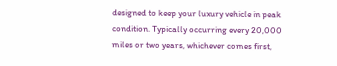designed to keep your luxury vehicle in peak condition. Typically occurring every 20,000 miles or two years, whichever comes first,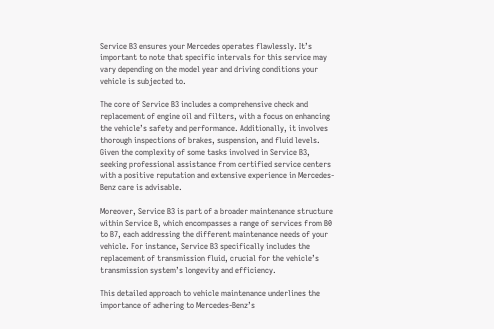Service B3 ensures your Mercedes operates flawlessly. It’s important to note that specific intervals for this service may vary depending on the model year and driving conditions your vehicle is subjected to.

The core of Service B3 includes a comprehensive check and replacement of engine oil and filters, with a focus on enhancing the vehicle’s safety and performance. Additionally, it involves thorough inspections of brakes, suspension, and fluid levels. Given the complexity of some tasks involved in Service B3, seeking professional assistance from certified service centers with a positive reputation and extensive experience in Mercedes-Benz care is advisable.

Moreover, Service B3 is part of a broader maintenance structure within Service B, which encompasses a range of services from B0 to B7, each addressing the different maintenance needs of your vehicle. For instance, Service B3 specifically includes the replacement of transmission fluid, crucial for the vehicle’s transmission system’s longevity and efficiency.

This detailed approach to vehicle maintenance underlines the importance of adhering to Mercedes-Benz’s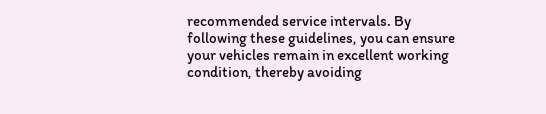recommended service intervals. By following these guidelines, you can ensure your vehicles remain in excellent working condition, thereby avoiding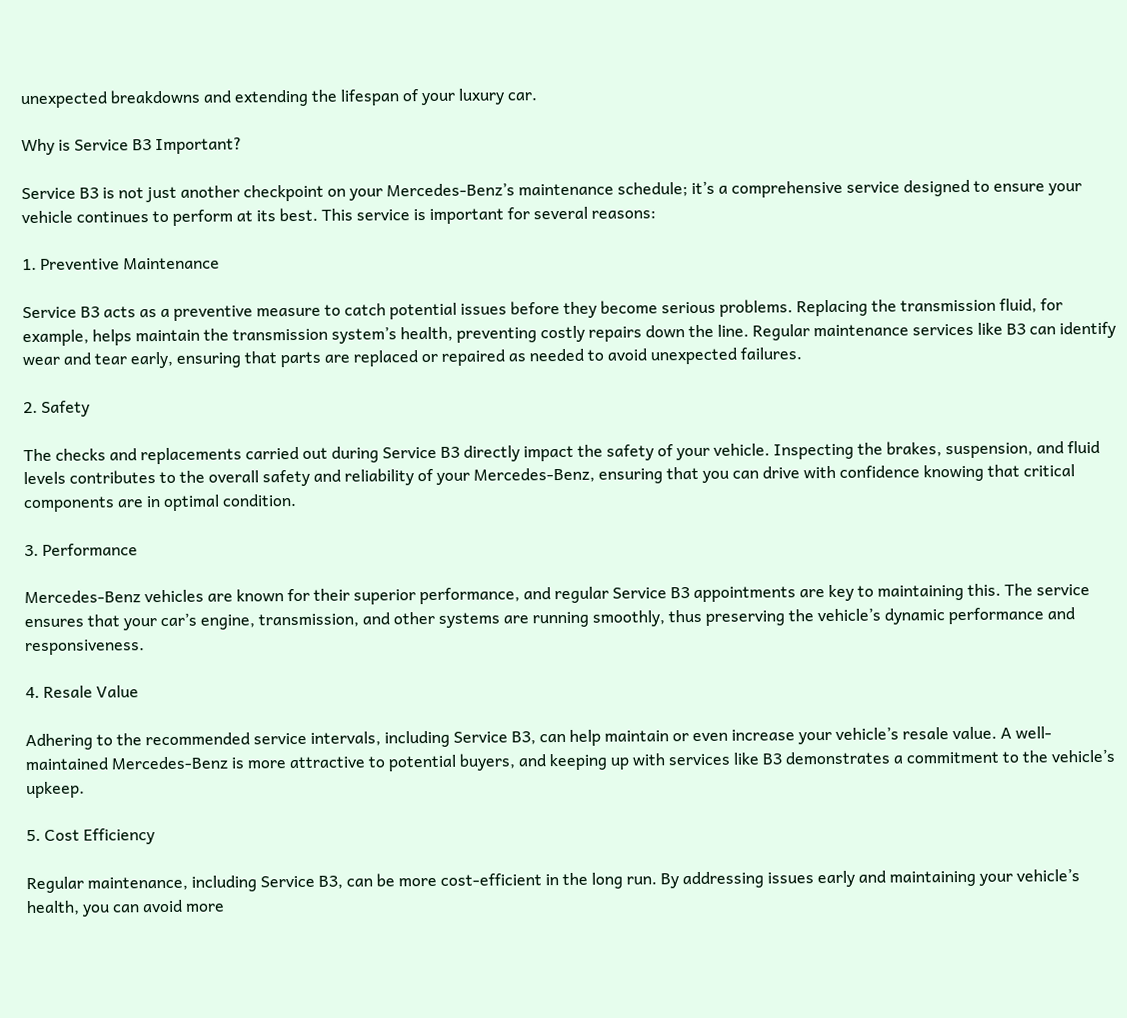unexpected breakdowns and extending the lifespan of your luxury car.

Why is Service B3 Important?

Service B3 is not just another checkpoint on your Mercedes-Benz’s maintenance schedule; it’s a comprehensive service designed to ensure your vehicle continues to perform at its best. This service is important for several reasons:

1. Preventive Maintenance

Service B3 acts as a preventive measure to catch potential issues before they become serious problems. Replacing the transmission fluid, for example, helps maintain the transmission system’s health, preventing costly repairs down the line. Regular maintenance services like B3 can identify wear and tear early, ensuring that parts are replaced or repaired as needed to avoid unexpected failures.

2. Safety

The checks and replacements carried out during Service B3 directly impact the safety of your vehicle. Inspecting the brakes, suspension, and fluid levels contributes to the overall safety and reliability of your Mercedes-Benz, ensuring that you can drive with confidence knowing that critical components are in optimal condition.

3. Performance

Mercedes-Benz vehicles are known for their superior performance, and regular Service B3 appointments are key to maintaining this. The service ensures that your car’s engine, transmission, and other systems are running smoothly, thus preserving the vehicle’s dynamic performance and responsiveness.

4. Resale Value

Adhering to the recommended service intervals, including Service B3, can help maintain or even increase your vehicle’s resale value. A well-maintained Mercedes-Benz is more attractive to potential buyers, and keeping up with services like B3 demonstrates a commitment to the vehicle’s upkeep.

5. Cost Efficiency

Regular maintenance, including Service B3, can be more cost-efficient in the long run. By addressing issues early and maintaining your vehicle’s health, you can avoid more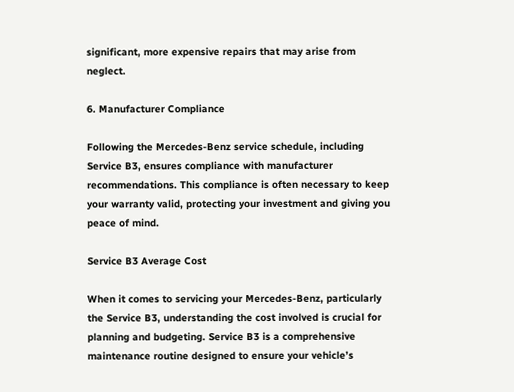significant, more expensive repairs that may arise from neglect.

6. Manufacturer Compliance

Following the Mercedes-Benz service schedule, including Service B3, ensures compliance with manufacturer recommendations. This compliance is often necessary to keep your warranty valid, protecting your investment and giving you peace of mind.

Service B3 Average Cost

When it comes to servicing your Mercedes-Benz, particularly the Service B3, understanding the cost involved is crucial for planning and budgeting. Service B3 is a comprehensive maintenance routine designed to ensure your vehicle’s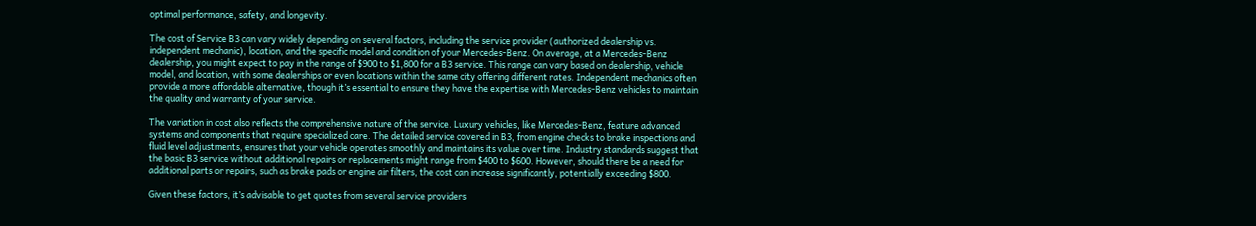optimal performance, safety, and longevity.

The cost of Service B3 can vary widely depending on several factors, including the service provider (authorized dealership vs. independent mechanic), location, and the specific model and condition of your Mercedes-Benz. On average, at a Mercedes-Benz dealership, you might expect to pay in the range of $900 to $1,800 for a B3 service. This range can vary based on dealership, vehicle model, and location, with some dealerships or even locations within the same city offering different rates. Independent mechanics often provide a more affordable alternative, though it’s essential to ensure they have the expertise with Mercedes-Benz vehicles to maintain the quality and warranty of your service.

The variation in cost also reflects the comprehensive nature of the service. Luxury vehicles, like Mercedes-Benz, feature advanced systems and components that require specialized care. The detailed service covered in B3, from engine checks to brake inspections and fluid level adjustments, ensures that your vehicle operates smoothly and maintains its value over time. Industry standards suggest that the basic B3 service without additional repairs or replacements might range from $400 to $600. However, should there be a need for additional parts or repairs, such as brake pads or engine air filters, the cost can increase significantly, potentially exceeding $800.

Given these factors, it’s advisable to get quotes from several service providers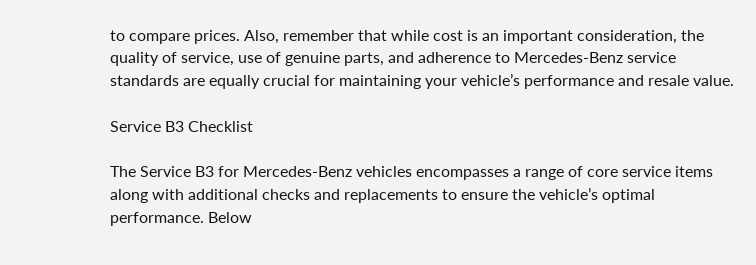to compare prices. Also, remember that while cost is an important consideration, the quality of service, use of genuine parts, and adherence to Mercedes-Benz service standards are equally crucial for maintaining your vehicle’s performance and resale value.

Service B3 Checklist

The Service B3 for Mercedes-Benz vehicles encompasses a range of core service items along with additional checks and replacements to ensure the vehicle’s optimal performance. Below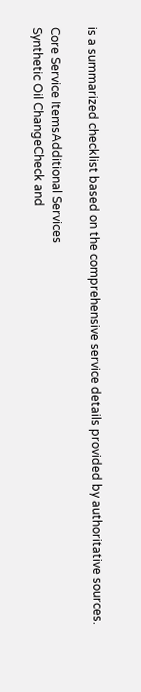is a summarized checklist based on the comprehensive service details provided by authoritative sources.

Core Service ItemsAdditional Services
Synthetic Oil ChangeCheck and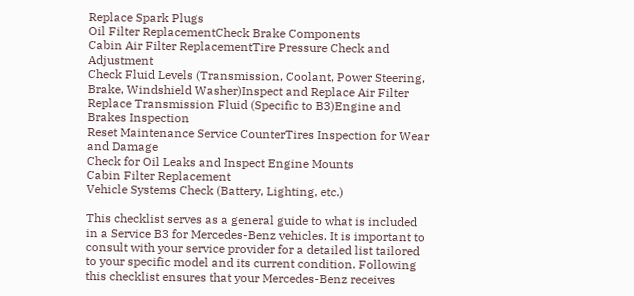Replace Spark Plugs
Oil Filter ReplacementCheck Brake Components
Cabin Air Filter ReplacementTire Pressure Check and Adjustment
Check Fluid Levels (Transmission, Coolant, Power Steering, Brake, Windshield Washer)Inspect and Replace Air Filter
Replace Transmission Fluid (Specific to B3)Engine and Brakes Inspection
Reset Maintenance Service CounterTires Inspection for Wear and Damage
Check for Oil Leaks and Inspect Engine Mounts
Cabin Filter Replacement
Vehicle Systems Check (Battery, Lighting, etc.)

This checklist serves as a general guide to what is included in a Service B3 for Mercedes-Benz vehicles. It is important to consult with your service provider for a detailed list tailored to your specific model and its current condition. Following this checklist ensures that your Mercedes-Benz receives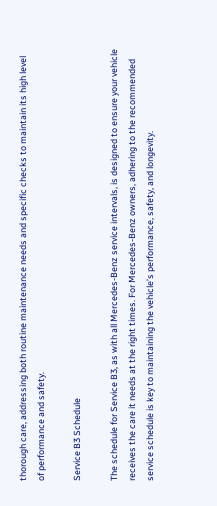thorough care, addressing both routine maintenance needs and specific checks to maintain its high level of performance and safety.

Service B3 Schedule

The schedule for Service B3, as with all Mercedes-Benz service intervals, is designed to ensure your vehicle receives the care it needs at the right times. For Mercedes-Benz owners, adhering to the recommended service schedule is key to maintaining the vehicle’s performance, safety, and longevity.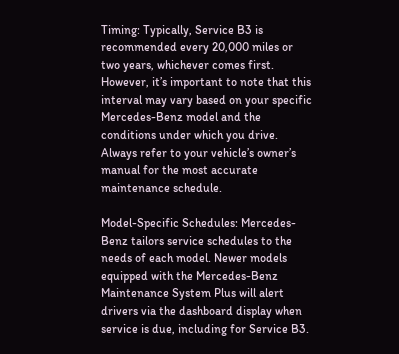Timing: Typically, Service B3 is recommended every 20,000 miles or two years, whichever comes first. However, it’s important to note that this interval may vary based on your specific Mercedes-Benz model and the conditions under which you drive. Always refer to your vehicle’s owner’s manual for the most accurate maintenance schedule.

Model-Specific Schedules: Mercedes-Benz tailors service schedules to the needs of each model. Newer models equipped with the Mercedes-Benz Maintenance System Plus will alert drivers via the dashboard display when service is due, including for Service B3.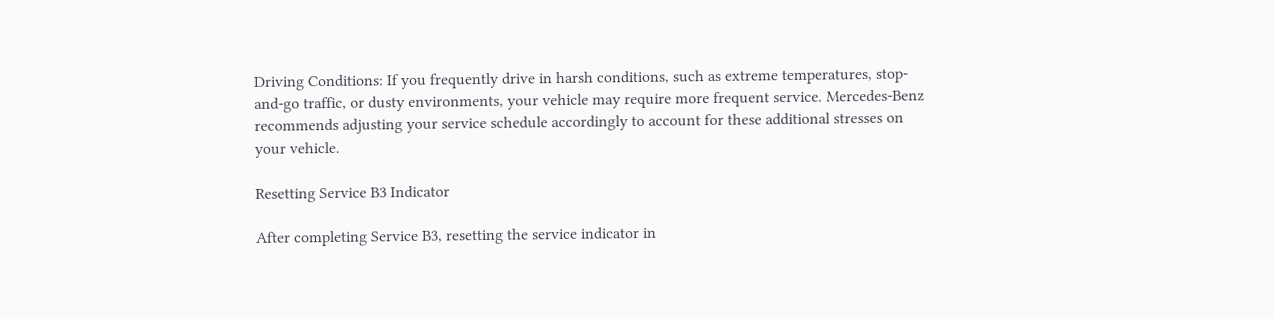Driving Conditions: If you frequently drive in harsh conditions, such as extreme temperatures, stop-and-go traffic, or dusty environments, your vehicle may require more frequent service. Mercedes-Benz recommends adjusting your service schedule accordingly to account for these additional stresses on your vehicle.

Resetting Service B3 Indicator

After completing Service B3, resetting the service indicator in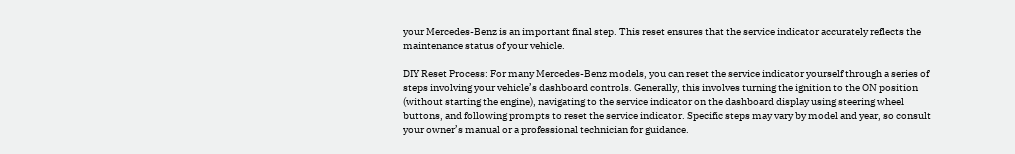your Mercedes-Benz is an important final step. This reset ensures that the service indicator accurately reflects the maintenance status of your vehicle.

DIY Reset Process: For many Mercedes-Benz models, you can reset the service indicator yourself through a series of steps involving your vehicle’s dashboard controls. Generally, this involves turning the ignition to the ON position (without starting the engine), navigating to the service indicator on the dashboard display using steering wheel buttons, and following prompts to reset the service indicator. Specific steps may vary by model and year, so consult your owner’s manual or a professional technician for guidance.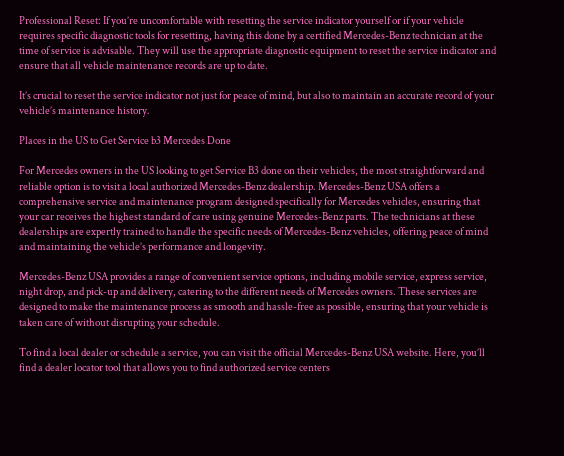Professional Reset: If you’re uncomfortable with resetting the service indicator yourself or if your vehicle requires specific diagnostic tools for resetting, having this done by a certified Mercedes-Benz technician at the time of service is advisable. They will use the appropriate diagnostic equipment to reset the service indicator and ensure that all vehicle maintenance records are up to date.

It’s crucial to reset the service indicator not just for peace of mind, but also to maintain an accurate record of your vehicle’s maintenance history.

Places in the US to Get Service b3 Mercedes Done

For Mercedes owners in the US looking to get Service B3 done on their vehicles, the most straightforward and reliable option is to visit a local authorized Mercedes-Benz dealership. Mercedes-Benz USA offers a comprehensive service and maintenance program designed specifically for Mercedes vehicles, ensuring that your car receives the highest standard of care using genuine Mercedes-Benz parts. The technicians at these dealerships are expertly trained to handle the specific needs of Mercedes-Benz vehicles, offering peace of mind and maintaining the vehicle’s performance and longevity.

Mercedes-Benz USA provides a range of convenient service options, including mobile service, express service, night drop, and pick-up and delivery, catering to the different needs of Mercedes owners. These services are designed to make the maintenance process as smooth and hassle-free as possible, ensuring that your vehicle is taken care of without disrupting your schedule.

To find a local dealer or schedule a service, you can visit the official Mercedes-Benz USA website. Here, you’ll find a dealer locator tool that allows you to find authorized service centers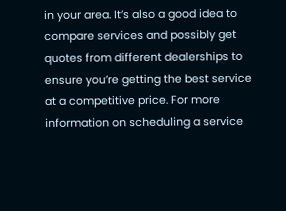in your area. It’s also a good idea to compare services and possibly get quotes from different dealerships to ensure you’re getting the best service at a competitive price. For more information on scheduling a service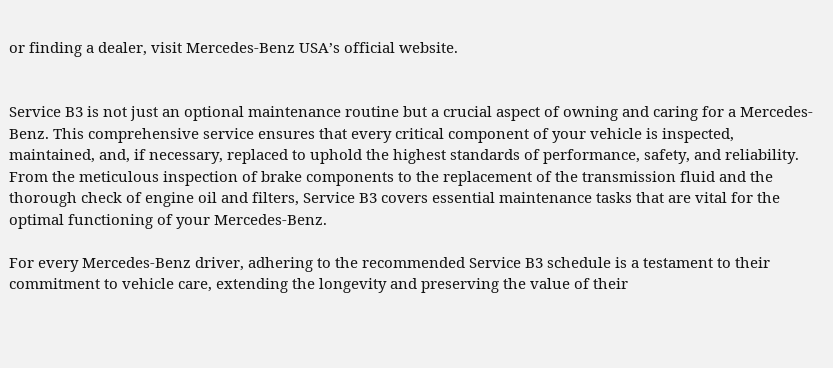or finding a dealer, visit Mercedes-Benz USA’s official website.


Service B3 is not just an optional maintenance routine but a crucial aspect of owning and caring for a Mercedes-Benz. This comprehensive service ensures that every critical component of your vehicle is inspected, maintained, and, if necessary, replaced to uphold the highest standards of performance, safety, and reliability. From the meticulous inspection of brake components to the replacement of the transmission fluid and the thorough check of engine oil and filters, Service B3 covers essential maintenance tasks that are vital for the optimal functioning of your Mercedes-Benz.

For every Mercedes-Benz driver, adhering to the recommended Service B3 schedule is a testament to their commitment to vehicle care, extending the longevity and preserving the value of their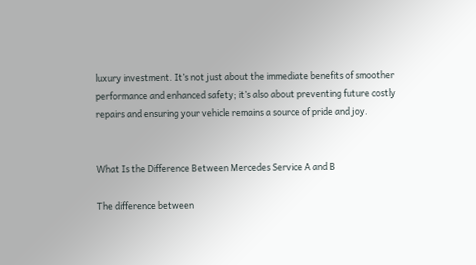luxury investment. It’s not just about the immediate benefits of smoother performance and enhanced safety; it’s also about preventing future costly repairs and ensuring your vehicle remains a source of pride and joy.


What Is the Difference Between Mercedes Service A and B

The difference between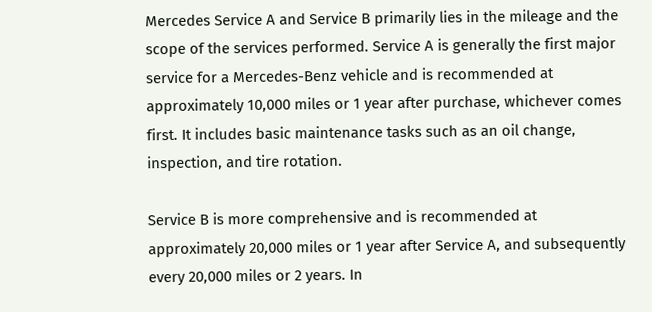Mercedes Service A and Service B primarily lies in the mileage and the scope of the services performed. Service A is generally the first major service for a Mercedes-Benz vehicle and is recommended at approximately 10,000 miles or 1 year after purchase, whichever comes first. It includes basic maintenance tasks such as an oil change, inspection, and tire rotation.

Service B is more comprehensive and is recommended at approximately 20,000 miles or 1 year after Service A, and subsequently every 20,000 miles or 2 years. In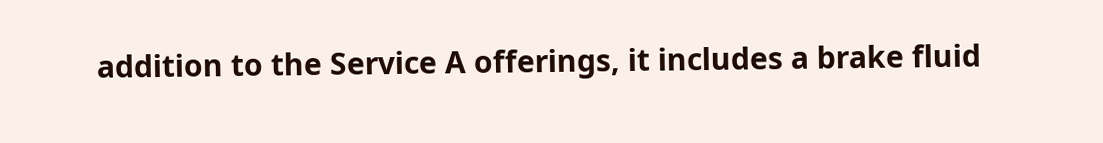addition to the Service A offerings, it includes a brake fluid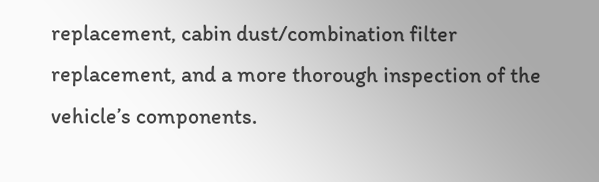replacement, cabin dust/combination filter replacement, and a more thorough inspection of the vehicle’s components.